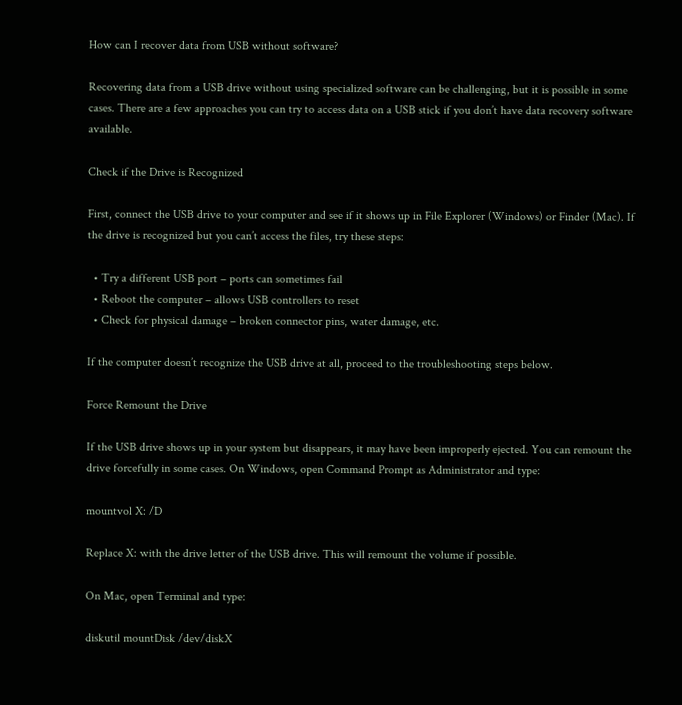How can I recover data from USB without software?

Recovering data from a USB drive without using specialized software can be challenging, but it is possible in some cases. There are a few approaches you can try to access data on a USB stick if you don’t have data recovery software available.

Check if the Drive is Recognized

First, connect the USB drive to your computer and see if it shows up in File Explorer (Windows) or Finder (Mac). If the drive is recognized but you can’t access the files, try these steps:

  • Try a different USB port – ports can sometimes fail
  • Reboot the computer – allows USB controllers to reset
  • Check for physical damage – broken connector pins, water damage, etc.

If the computer doesn’t recognize the USB drive at all, proceed to the troubleshooting steps below.

Force Remount the Drive

If the USB drive shows up in your system but disappears, it may have been improperly ejected. You can remount the drive forcefully in some cases. On Windows, open Command Prompt as Administrator and type:

mountvol X: /D

Replace X: with the drive letter of the USB drive. This will remount the volume if possible.

On Mac, open Terminal and type:

diskutil mountDisk /dev/diskX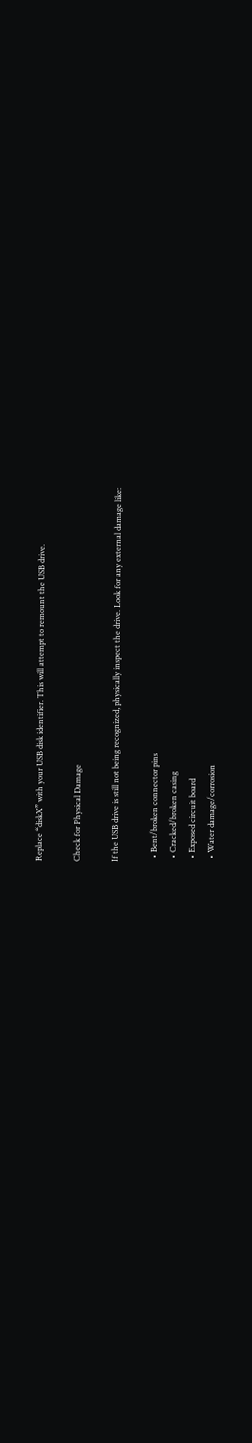Replace “diskX” with your USB disk identifier. This will attempt to remount the USB drive.

Check for Physical Damage

If the USB drive is still not being recognized, physically inspect the drive. Look for any external damage like:

  • Bent/broken connector pins
  • Cracked/broken casing
  • Exposed circuit board
  • Water damage/corrosion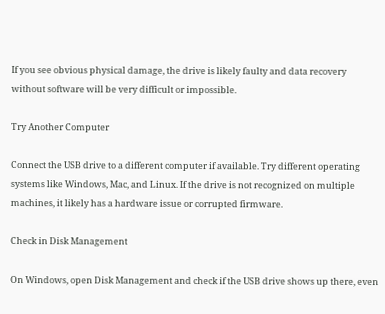If you see obvious physical damage, the drive is likely faulty and data recovery without software will be very difficult or impossible.

Try Another Computer

Connect the USB drive to a different computer if available. Try different operating systems like Windows, Mac, and Linux. If the drive is not recognized on multiple machines, it likely has a hardware issue or corrupted firmware.

Check in Disk Management

On Windows, open Disk Management and check if the USB drive shows up there, even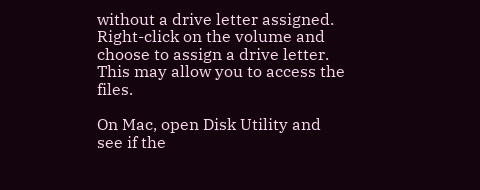without a drive letter assigned. Right-click on the volume and choose to assign a drive letter. This may allow you to access the files.

On Mac, open Disk Utility and see if the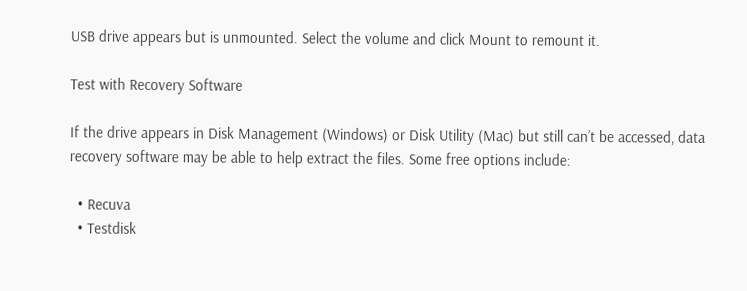USB drive appears but is unmounted. Select the volume and click Mount to remount it.

Test with Recovery Software

If the drive appears in Disk Management (Windows) or Disk Utility (Mac) but still can’t be accessed, data recovery software may be able to help extract the files. Some free options include:

  • Recuva
  • Testdisk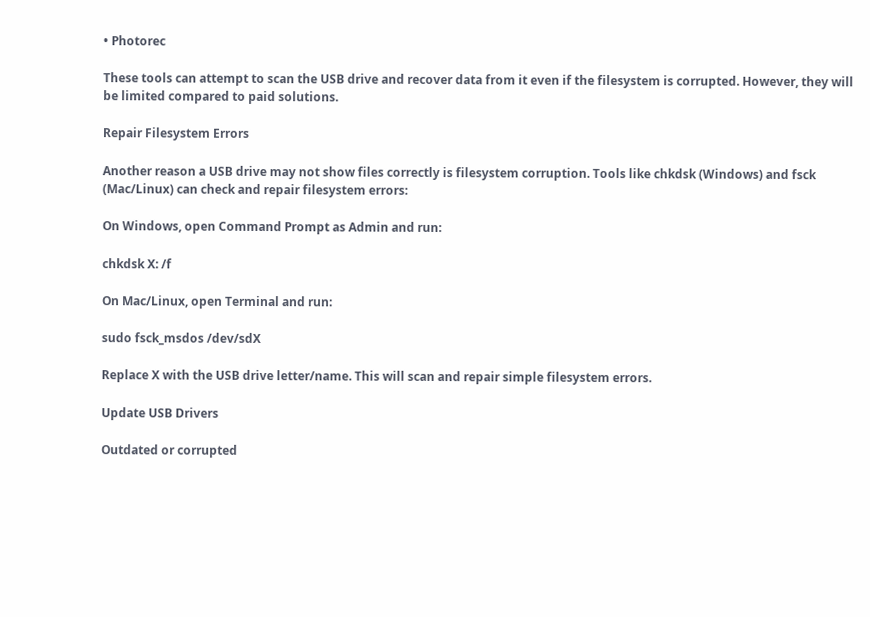• Photorec

These tools can attempt to scan the USB drive and recover data from it even if the filesystem is corrupted. However, they will be limited compared to paid solutions.

Repair Filesystem Errors

Another reason a USB drive may not show files correctly is filesystem corruption. Tools like chkdsk (Windows) and fsck (Mac/Linux) can check and repair filesystem errors:

On Windows, open Command Prompt as Admin and run:

chkdsk X: /f

On Mac/Linux, open Terminal and run:

sudo fsck_msdos /dev/sdX

Replace X with the USB drive letter/name. This will scan and repair simple filesystem errors.

Update USB Drivers

Outdated or corrupted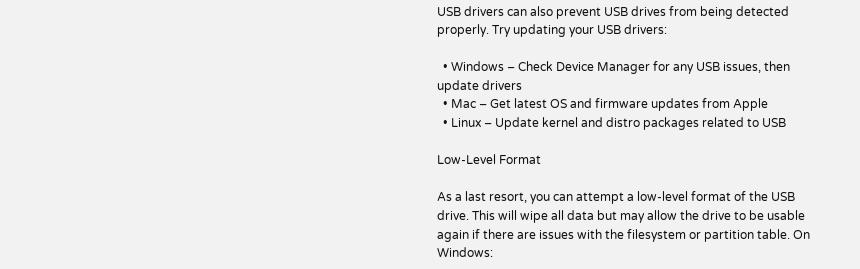USB drivers can also prevent USB drives from being detected properly. Try updating your USB drivers:

  • Windows – Check Device Manager for any USB issues, then update drivers
  • Mac – Get latest OS and firmware updates from Apple
  • Linux – Update kernel and distro packages related to USB

Low-Level Format

As a last resort, you can attempt a low-level format of the USB drive. This will wipe all data but may allow the drive to be usable again if there are issues with the filesystem or partition table. On Windows: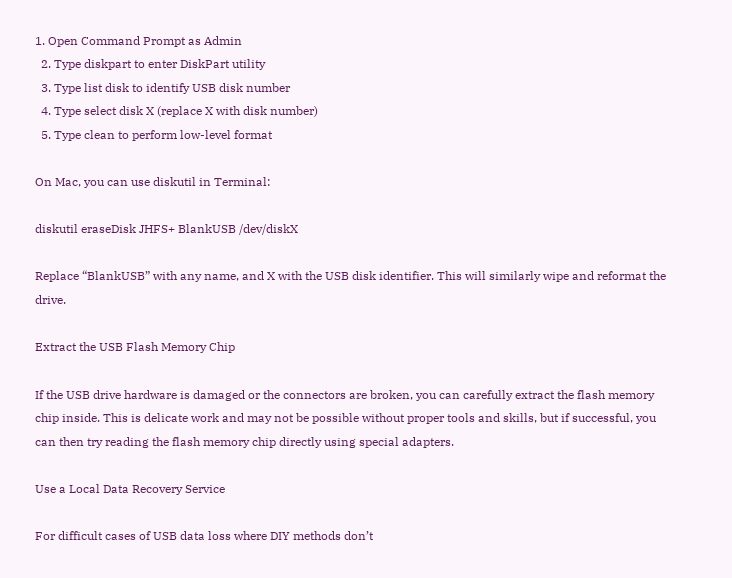1. Open Command Prompt as Admin
  2. Type diskpart to enter DiskPart utility
  3. Type list disk to identify USB disk number
  4. Type select disk X (replace X with disk number)
  5. Type clean to perform low-level format

On Mac, you can use diskutil in Terminal:

diskutil eraseDisk JHFS+ BlankUSB /dev/diskX

Replace “BlankUSB” with any name, and X with the USB disk identifier. This will similarly wipe and reformat the drive.

Extract the USB Flash Memory Chip

If the USB drive hardware is damaged or the connectors are broken, you can carefully extract the flash memory chip inside. This is delicate work and may not be possible without proper tools and skills, but if successful, you can then try reading the flash memory chip directly using special adapters.

Use a Local Data Recovery Service

For difficult cases of USB data loss where DIY methods don’t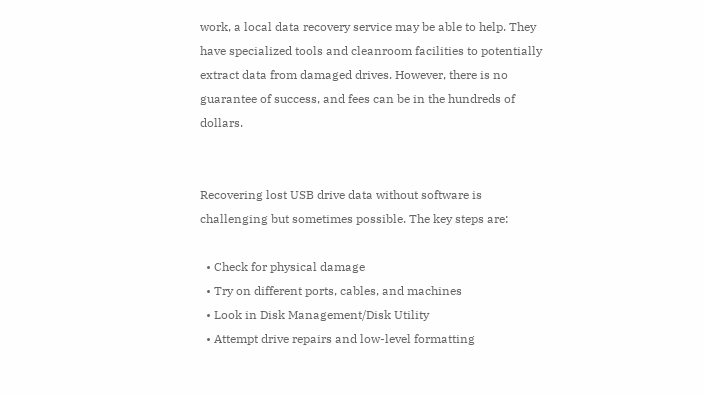work, a local data recovery service may be able to help. They have specialized tools and cleanroom facilities to potentially extract data from damaged drives. However, there is no guarantee of success, and fees can be in the hundreds of dollars.


Recovering lost USB drive data without software is challenging but sometimes possible. The key steps are:

  • Check for physical damage
  • Try on different ports, cables, and machines
  • Look in Disk Management/Disk Utility
  • Attempt drive repairs and low-level formatting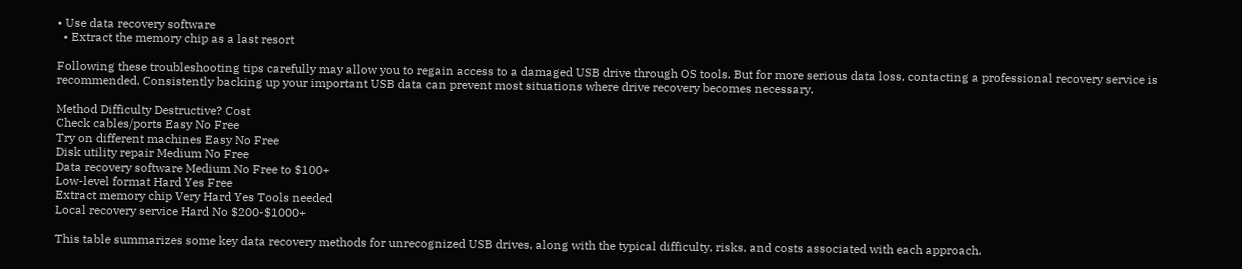• Use data recovery software
  • Extract the memory chip as a last resort

Following these troubleshooting tips carefully may allow you to regain access to a damaged USB drive through OS tools. But for more serious data loss, contacting a professional recovery service is recommended. Consistently backing up your important USB data can prevent most situations where drive recovery becomes necessary.

Method Difficulty Destructive? Cost
Check cables/ports Easy No Free
Try on different machines Easy No Free
Disk utility repair Medium No Free
Data recovery software Medium No Free to $100+
Low-level format Hard Yes Free
Extract memory chip Very Hard Yes Tools needed
Local recovery service Hard No $200-$1000+

This table summarizes some key data recovery methods for unrecognized USB drives, along with the typical difficulty, risks, and costs associated with each approach.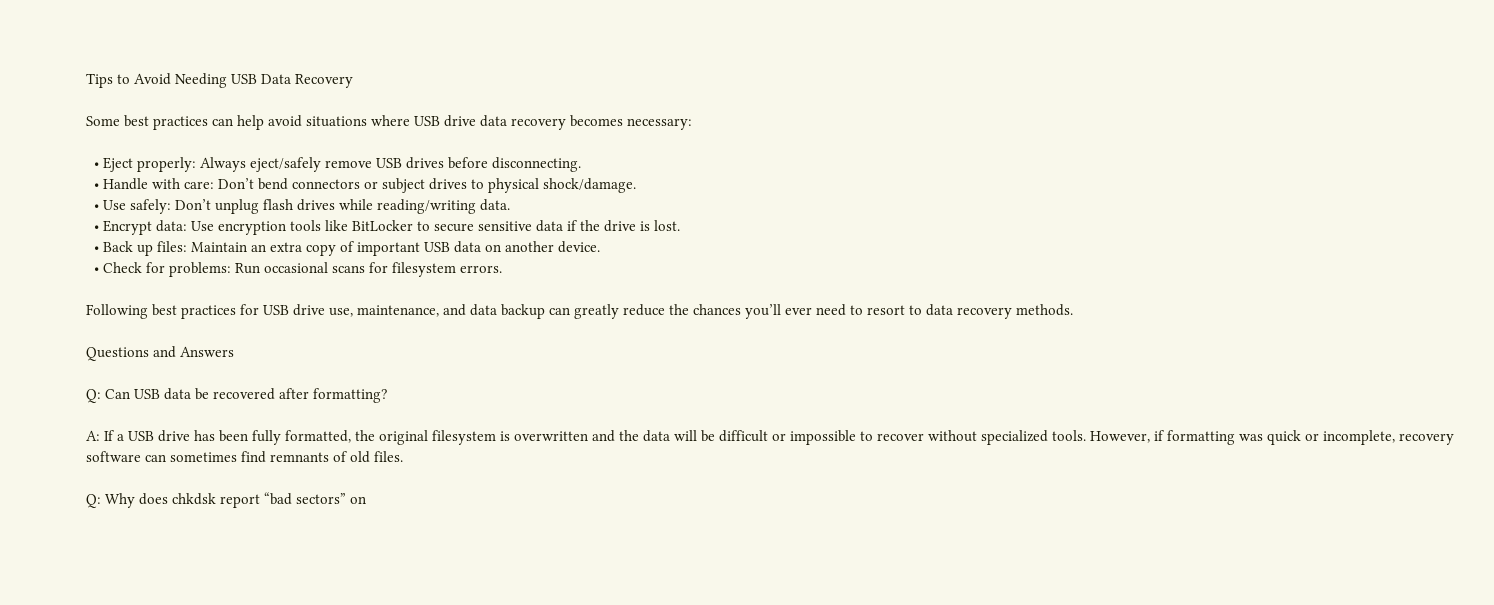Tips to Avoid Needing USB Data Recovery

Some best practices can help avoid situations where USB drive data recovery becomes necessary:

  • Eject properly: Always eject/safely remove USB drives before disconnecting.
  • Handle with care: Don’t bend connectors or subject drives to physical shock/damage.
  • Use safely: Don’t unplug flash drives while reading/writing data.
  • Encrypt data: Use encryption tools like BitLocker to secure sensitive data if the drive is lost.
  • Back up files: Maintain an extra copy of important USB data on another device.
  • Check for problems: Run occasional scans for filesystem errors.

Following best practices for USB drive use, maintenance, and data backup can greatly reduce the chances you’ll ever need to resort to data recovery methods.

Questions and Answers

Q: Can USB data be recovered after formatting?

A: If a USB drive has been fully formatted, the original filesystem is overwritten and the data will be difficult or impossible to recover without specialized tools. However, if formatting was quick or incomplete, recovery software can sometimes find remnants of old files.

Q: Why does chkdsk report “bad sectors” on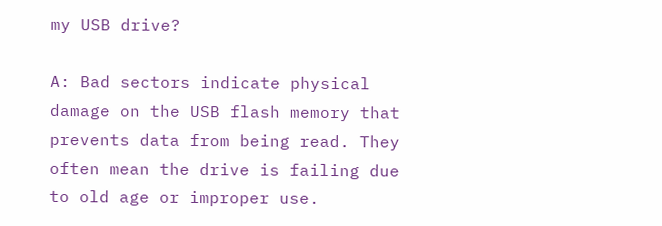my USB drive?

A: Bad sectors indicate physical damage on the USB flash memory that prevents data from being read. They often mean the drive is failing due to old age or improper use.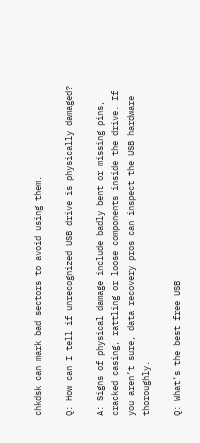chkdsk can mark bad sectors to avoid using them.

Q: How can I tell if unrecognized USB drive is physically damaged?

A: Signs of physical damage include badly bent or missing pins, cracked casing, rattling or loose components inside the drive. If you aren’t sure, data recovery pros can inspect the USB hardware thoroughly.

Q: What’s the best free USB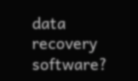data recovery software?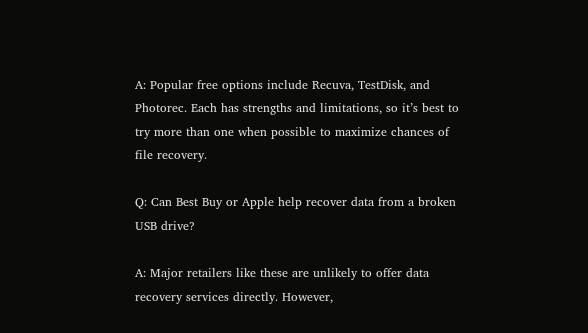A: Popular free options include Recuva, TestDisk, and Photorec. Each has strengths and limitations, so it’s best to try more than one when possible to maximize chances of file recovery.

Q: Can Best Buy or Apple help recover data from a broken USB drive?

A: Major retailers like these are unlikely to offer data recovery services directly. However,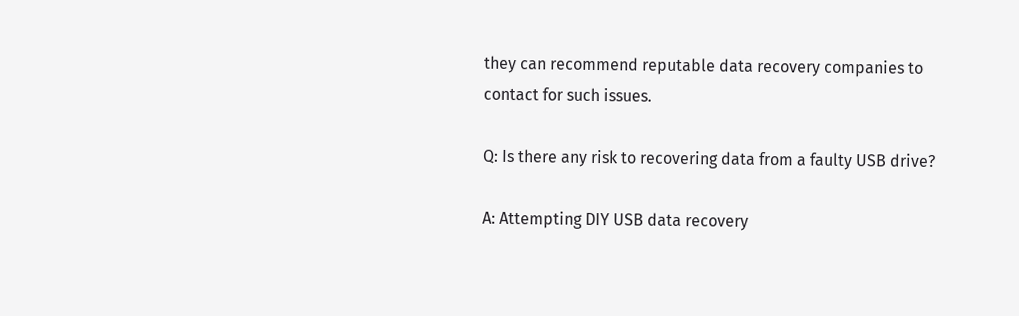they can recommend reputable data recovery companies to contact for such issues.

Q: Is there any risk to recovering data from a faulty USB drive?

A: Attempting DIY USB data recovery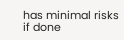has minimal risks if done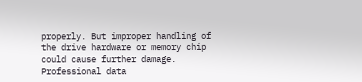properly. But improper handling of the drive hardware or memory chip could cause further damage. Professional data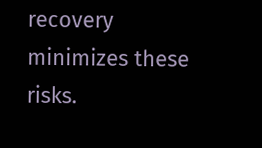recovery minimizes these risks.